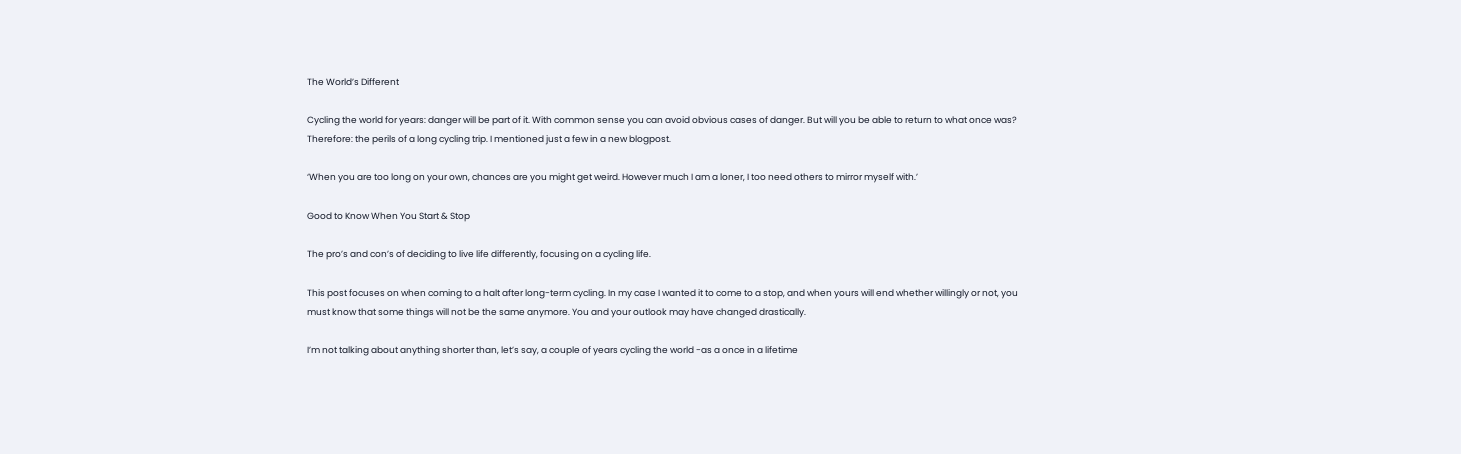The World’s Different

Cycling the world for years: danger will be part of it. With common sense you can avoid obvious cases of danger. But will you be able to return to what once was? Therefore: the perils of a long cycling trip. I mentioned just a few in a new blogpost.

‘When you are too long on your own, chances are you might get weird. However much I am a loner, I too need others to mirror myself with.’

Good to Know When You Start & Stop

The pro’s and con’s of deciding to live life differently, focusing on a cycling life.

This post focuses on when coming to a halt after long-term cycling. In my case I wanted it to come to a stop, and when yours will end whether willingly or not, you must know that some things will not be the same anymore. You and your outlook may have changed drastically.

I’m not talking about anything shorter than, let’s say, a couple of years cycling the world -as a once in a lifetime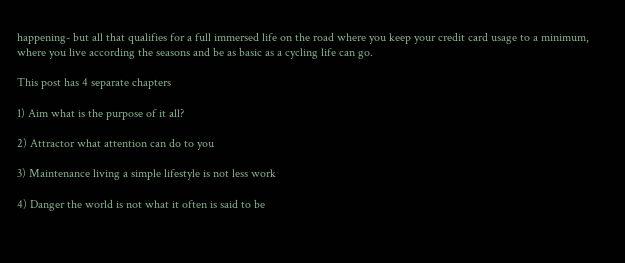happening- but all that qualifies for a full immersed life on the road where you keep your credit card usage to a minimum, where you live according the seasons and be as basic as a cycling life can go.

This post has 4 separate chapters

1) Aim what is the purpose of it all?

2) Attractor what attention can do to you

3) Maintenance living a simple lifestyle is not less work

4) Danger the world is not what it often is said to be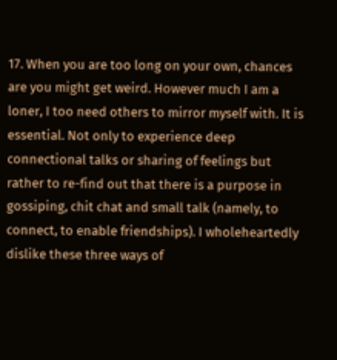17. When you are too long on your own, chances are you might get weird. However much I am a loner, I too need others to mirror myself with. It is essential. Not only to experience deep connectional talks or sharing of feelings but rather to re-find out that there is a purpose in gossiping, chit chat and small talk (namely, to connect, to enable friendships). I wholeheartedly dislike these three ways of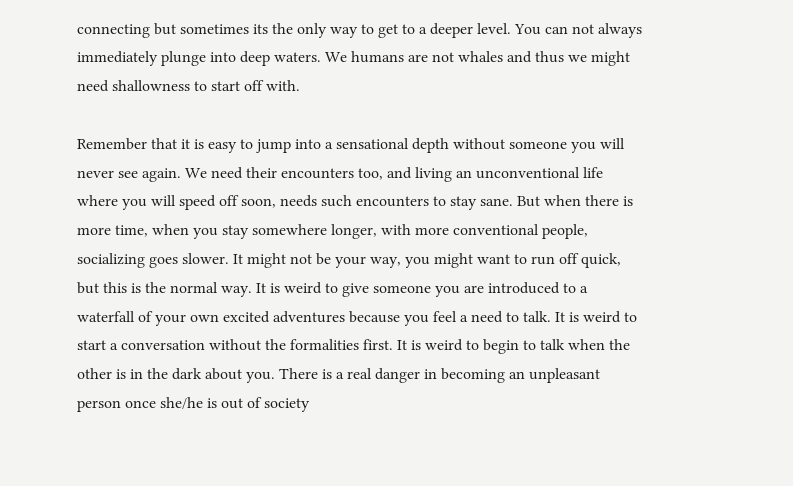connecting but sometimes its the only way to get to a deeper level. You can not always immediately plunge into deep waters. We humans are not whales and thus we might need shallowness to start off with.

Remember that it is easy to jump into a sensational depth without someone you will never see again. We need their encounters too, and living an unconventional life where you will speed off soon, needs such encounters to stay sane. But when there is more time, when you stay somewhere longer, with more conventional people, socializing goes slower. It might not be your way, you might want to run off quick, but this is the normal way. It is weird to give someone you are introduced to a waterfall of your own excited adventures because you feel a need to talk. It is weird to start a conversation without the formalities first. It is weird to begin to talk when the other is in the dark about you. There is a real danger in becoming an unpleasant person once she/he is out of society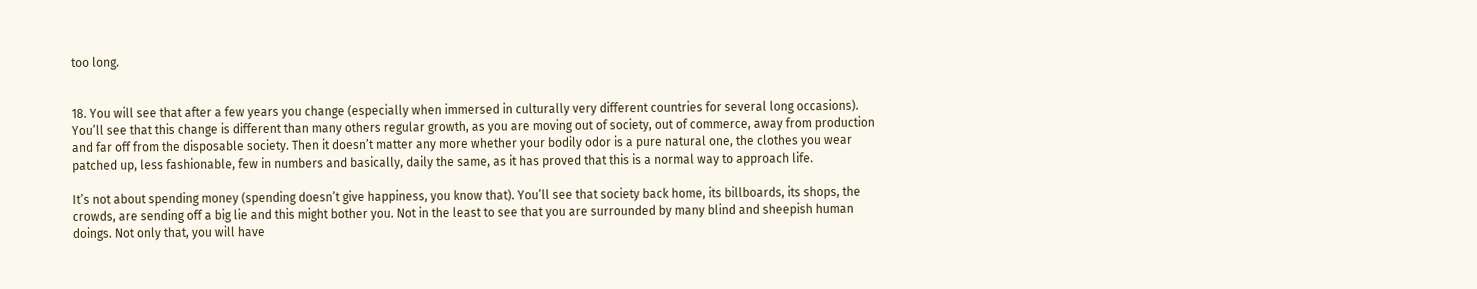too long.


18. You will see that after a few years you change (especially when immersed in culturally very different countries for several long occasions). You’ll see that this change is different than many others regular growth, as you are moving out of society, out of commerce, away from production and far off from the disposable society. Then it doesn’t matter any more whether your bodily odor is a pure natural one, the clothes you wear patched up, less fashionable, few in numbers and basically, daily the same, as it has proved that this is a normal way to approach life.

It’s not about spending money (spending doesn’t give happiness, you know that). You’ll see that society back home, its billboards, its shops, the crowds, are sending off a big lie and this might bother you. Not in the least to see that you are surrounded by many blind and sheepish human doings. Not only that, you will have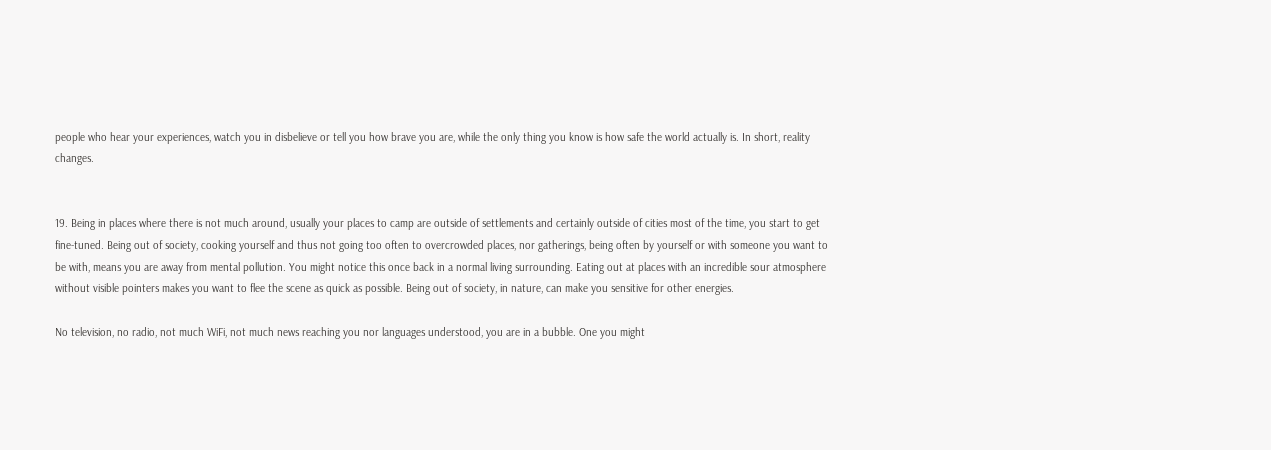people who hear your experiences, watch you in disbelieve or tell you how brave you are, while the only thing you know is how safe the world actually is. In short, reality changes.


19. Being in places where there is not much around, usually your places to camp are outside of settlements and certainly outside of cities most of the time, you start to get fine-tuned. Being out of society, cooking yourself and thus not going too often to overcrowded places, nor gatherings, being often by yourself or with someone you want to be with, means you are away from mental pollution. You might notice this once back in a normal living surrounding. Eating out at places with an incredible sour atmosphere without visible pointers makes you want to flee the scene as quick as possible. Being out of society, in nature, can make you sensitive for other energies.

No television, no radio, not much WiFi, not much news reaching you nor languages understood, you are in a bubble. One you might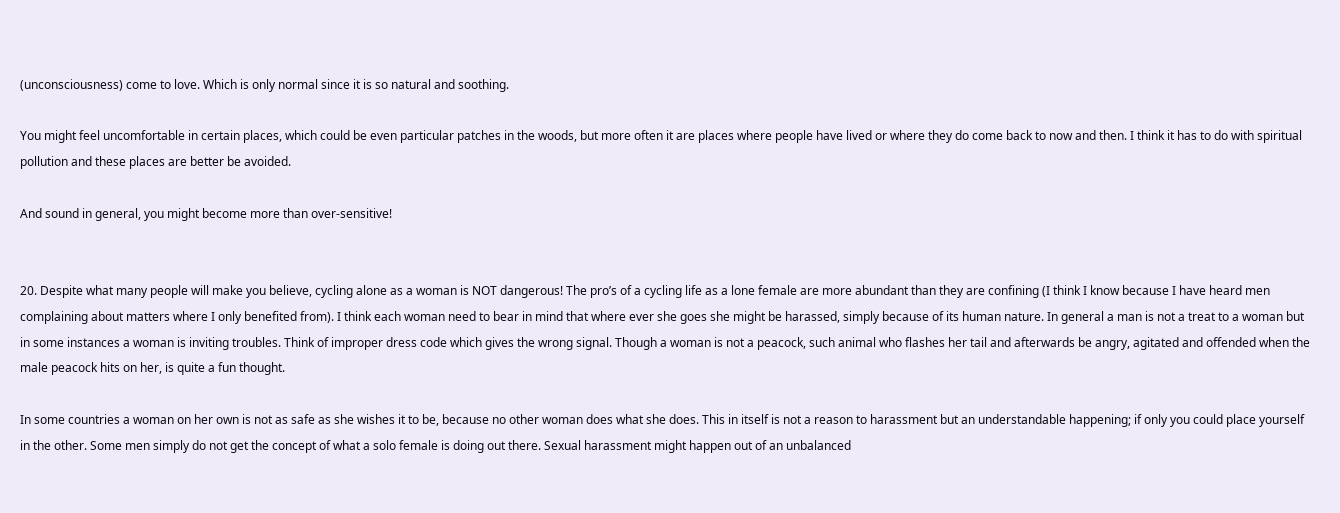(unconsciousness) come to love. Which is only normal since it is so natural and soothing.

You might feel uncomfortable in certain places, which could be even particular patches in the woods, but more often it are places where people have lived or where they do come back to now and then. I think it has to do with spiritual pollution and these places are better be avoided.

And sound in general, you might become more than over-sensitive!


20. Despite what many people will make you believe, cycling alone as a woman is NOT dangerous! The pro’s of a cycling life as a lone female are more abundant than they are confining (I think I know because I have heard men complaining about matters where I only benefited from). I think each woman need to bear in mind that where ever she goes she might be harassed, simply because of its human nature. In general a man is not a treat to a woman but in some instances a woman is inviting troubles. Think of improper dress code which gives the wrong signal. Though a woman is not a peacock, such animal who flashes her tail and afterwards be angry, agitated and offended when the male peacock hits on her, is quite a fun thought.

In some countries a woman on her own is not as safe as she wishes it to be, because no other woman does what she does. This in itself is not a reason to harassment but an understandable happening; if only you could place yourself in the other. Some men simply do not get the concept of what a solo female is doing out there. Sexual harassment might happen out of an unbalanced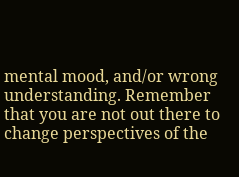mental mood, and/or wrong understanding. Remember that you are not out there to change perspectives of the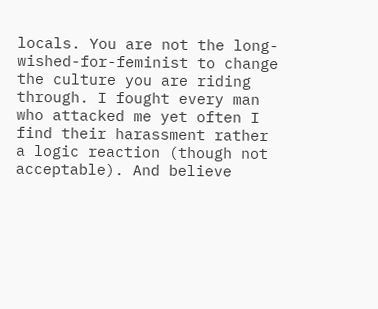locals. You are not the long-wished-for-feminist to change the culture you are riding through. I fought every man who attacked me yet often I find their harassment rather a logic reaction (though not acceptable). And believe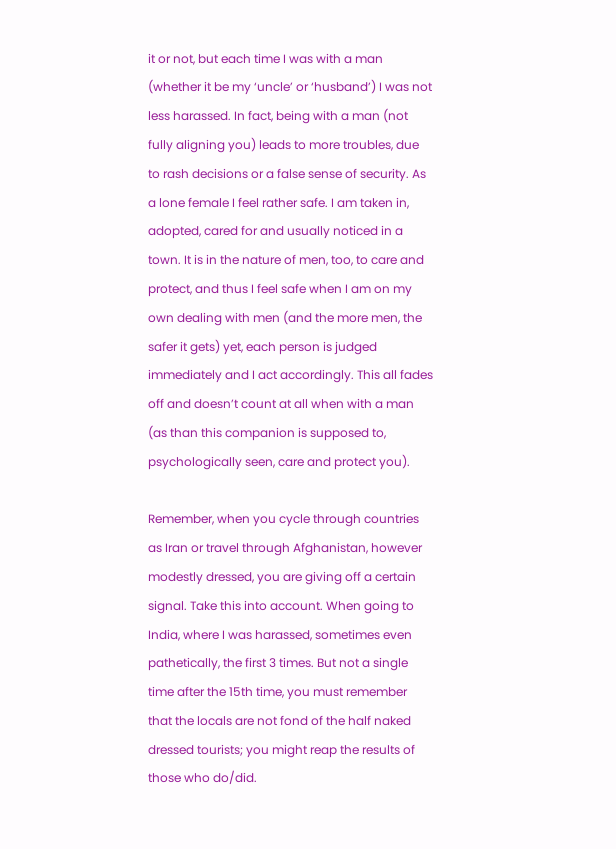it or not, but each time I was with a man (whether it be my ‘uncle’ or ‘husband’) I was not less harassed. In fact, being with a man (not fully aligning you) leads to more troubles, due to rash decisions or a false sense of security. As a lone female I feel rather safe. I am taken in, adopted, cared for and usually noticed in a town. It is in the nature of men, too, to care and protect, and thus I feel safe when I am on my own dealing with men (and the more men, the safer it gets) yet, each person is judged immediately and I act accordingly. This all fades off and doesn’t count at all when with a man (as than this companion is supposed to, psychologically seen, care and protect you).

Remember, when you cycle through countries as Iran or travel through Afghanistan, however modestly dressed, you are giving off a certain signal. Take this into account. When going to India, where I was harassed, sometimes even pathetically, the first 3 times. But not a single time after the 15th time, you must remember that the locals are not fond of the half naked dressed tourists; you might reap the results of those who do/did.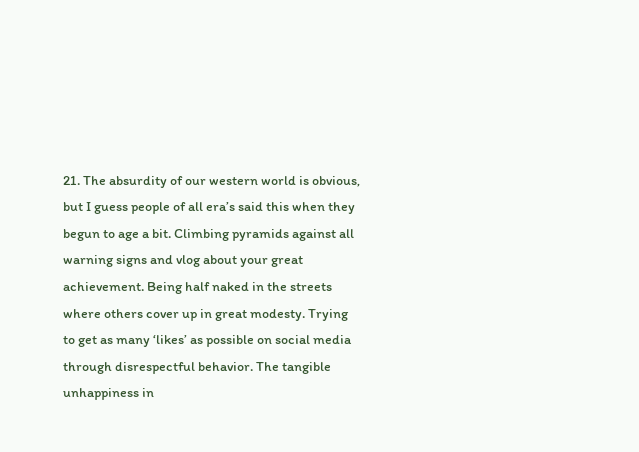21. The absurdity of our western world is obvious, but I guess people of all era’s said this when they begun to age a bit. Climbing pyramids against all warning signs and vlog about your great achievement. Being half naked in the streets where others cover up in great modesty. Trying to get as many ‘likes’ as possible on social media through disrespectful behavior. The tangible unhappiness in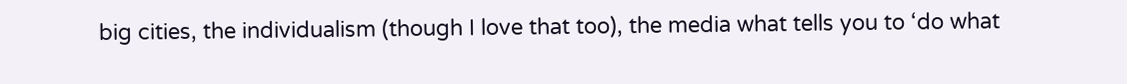big cities, the individualism (though I love that too), the media what tells you to ‘do what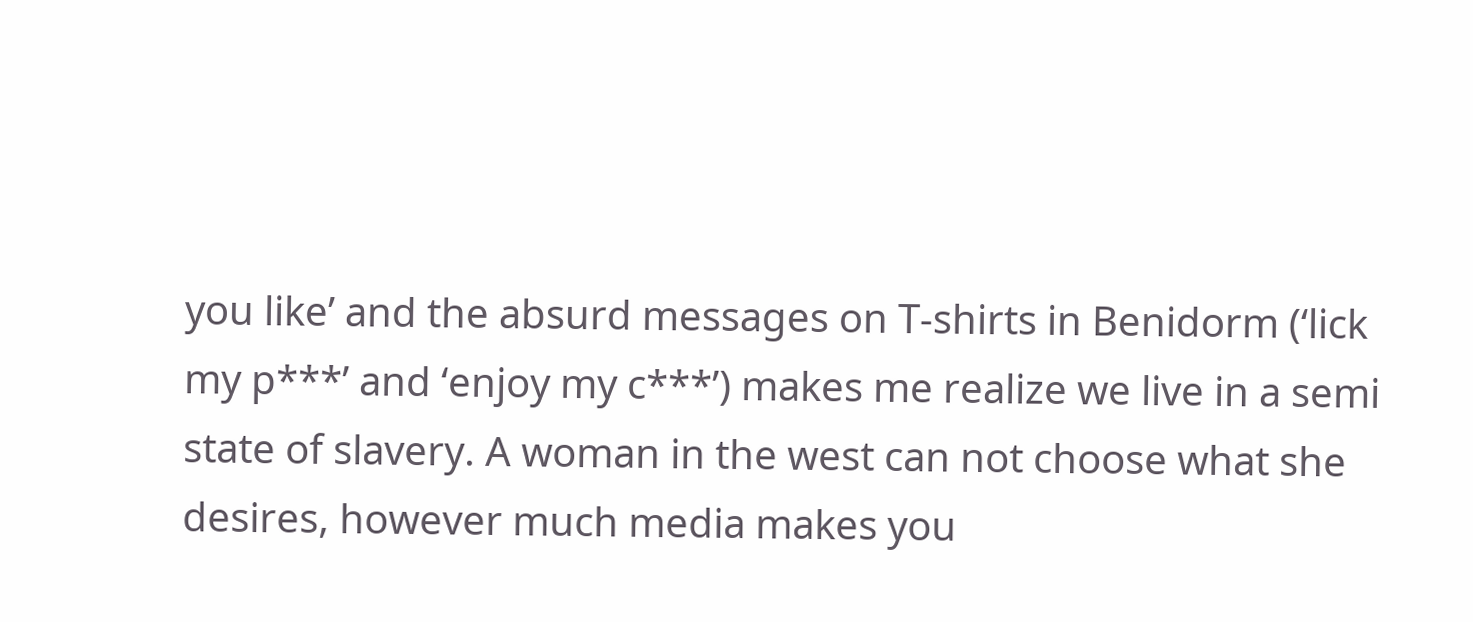you like’ and the absurd messages on T-shirts in Benidorm (‘lick my p***’ and ‘enjoy my c***’) makes me realize we live in a semi state of slavery. A woman in the west can not choose what she desires, however much media makes you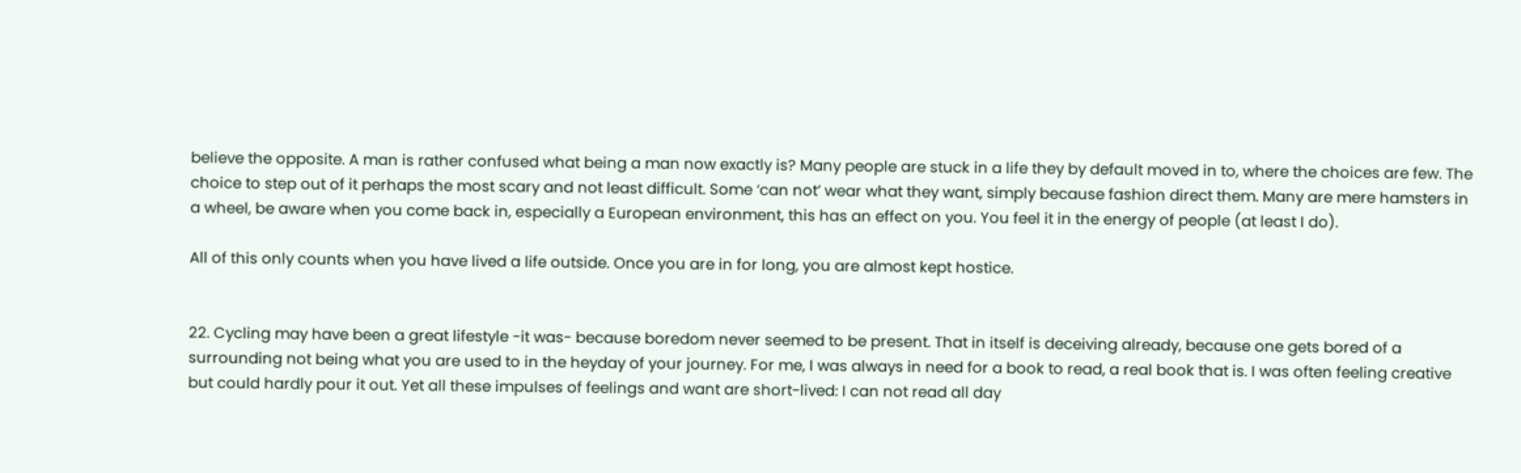believe the opposite. A man is rather confused what being a man now exactly is? Many people are stuck in a life they by default moved in to, where the choices are few. The choice to step out of it perhaps the most scary and not least difficult. Some ‘can not’ wear what they want, simply because fashion direct them. Many are mere hamsters in a wheel, be aware when you come back in, especially a European environment, this has an effect on you. You feel it in the energy of people (at least I do).

All of this only counts when you have lived a life outside. Once you are in for long, you are almost kept hostice.


22. Cycling may have been a great lifestyle -it was- because boredom never seemed to be present. That in itself is deceiving already, because one gets bored of a surrounding not being what you are used to in the heyday of your journey. For me, I was always in need for a book to read, a real book that is. I was often feeling creative but could hardly pour it out. Yet all these impulses of feelings and want are short-lived: I can not read all day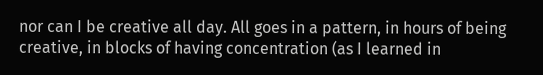nor can I be creative all day. All goes in a pattern, in hours of being creative, in blocks of having concentration (as I learned in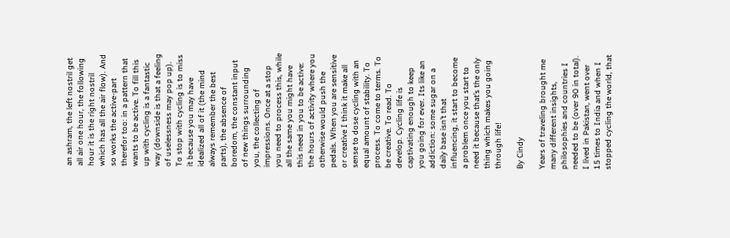an ashram, the left nostril get all air one hour, the following hour it is the right nostril which has all the air flow). And so works the active-part therefor too: in a pattern that wants to be active. To fill this up with cycling is a fantastic way (downside is that a feeling of uselessness may pop up). To stop with cycling is to miss it because you may have idealized all of it (the mind always remember the best parts), the absence of boredom, the constant input of new things surrounding you, the collecting of impressions. Once at a stop you need to process this, while all the same you might have this need in you to be active: the hours of activity where you otherwise would push the pedals. When you are sensitive or creative I think it make all sense to dose cycling with an equal amount of stability. To process. To come to terms. To be creative. To read. To develop. Cycling life is captivating enough to keep you going for ever. Its like an addiction: some sugar on a daily base isn’t that influencing, it start to become a problem once you start to need it because that’s the only thing which makes you going through life!

By Cindy

Years of traveling brought me many different insights, philosophies and countries I needed to be (over 90 in total). I lived in Pakistan, went over 15 times to India and when I stopped cycling the world, that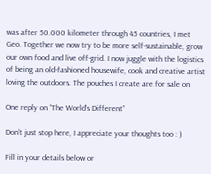was after 50.000 kilometer through 45 countries, I met Geo. Together we now try to be more self-sustainable, grow our own food and live off-grid. I now juggle with the logistics of being an old-fashioned housewife, cook and creative artist loving the outdoors. The pouches I create are for sale on

One reply on “The World’s Different”

Don't just stop here, I appreciate your thoughts too : )

Fill in your details below or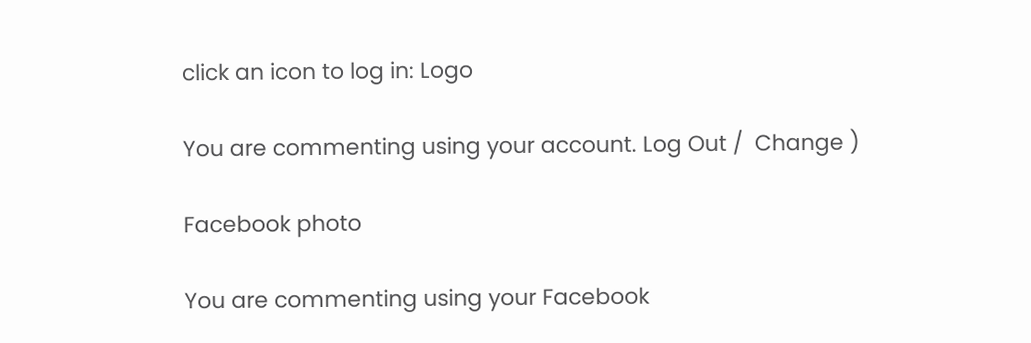click an icon to log in: Logo

You are commenting using your account. Log Out /  Change )

Facebook photo

You are commenting using your Facebook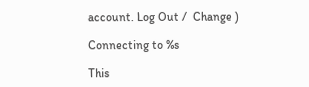account. Log Out /  Change )

Connecting to %s

This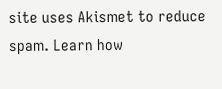site uses Akismet to reduce spam. Learn how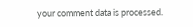your comment data is processed.